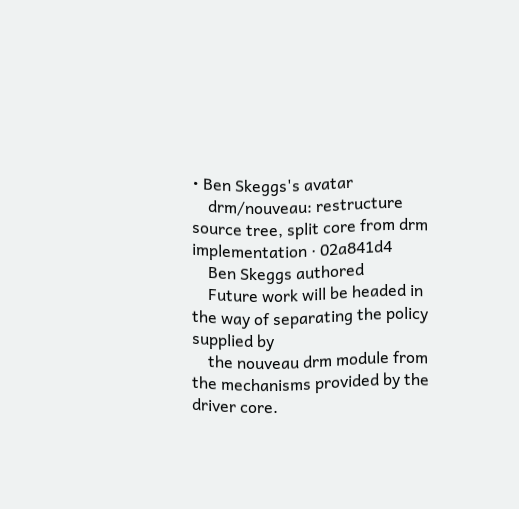• Ben Skeggs's avatar
    drm/nouveau: restructure source tree, split core from drm implementation · 02a841d4
    Ben Skeggs authored
    Future work will be headed in the way of separating the policy supplied by
    the nouveau drm module from the mechanisms provided by the driver core.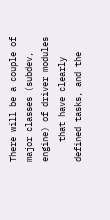There will be a couple of major classes (subdev, engine) of driver modules
    that have clearly defined tasks, and the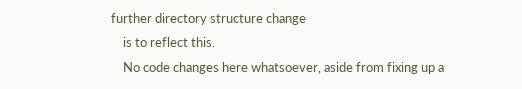further directory structure change
    is to reflect this.
    No code changes here whatsoever, aside from fixing up a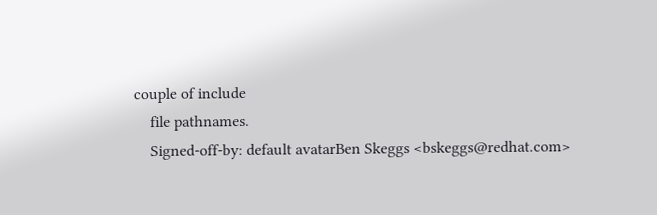couple of include
    file pathnames.
    Signed-off-by: default avatarBen Skeggs <bskeggs@redhat.com>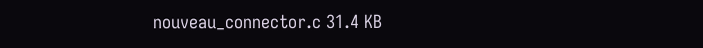nouveau_connector.c 31.4 KB